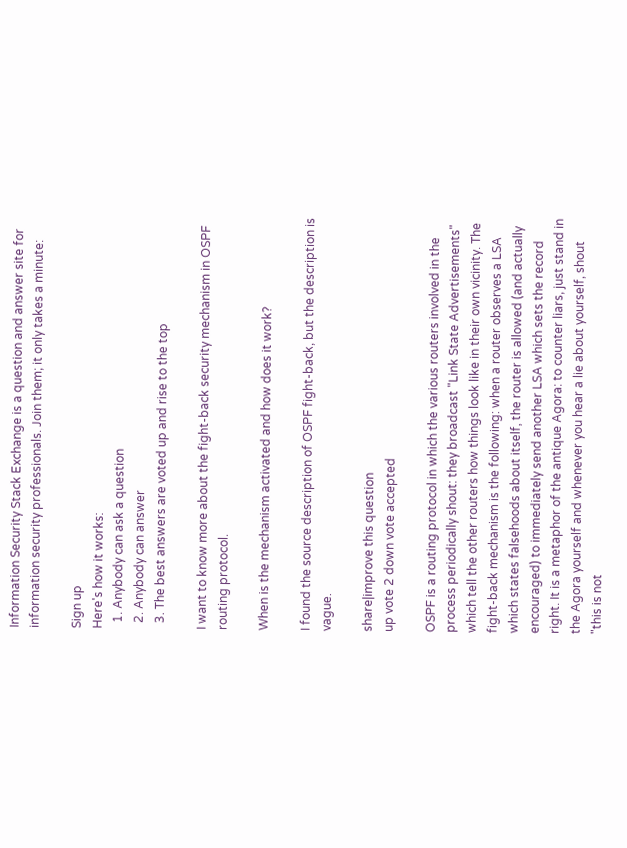Information Security Stack Exchange is a question and answer site for information security professionals. Join them; it only takes a minute:

Sign up
Here's how it works:
  1. Anybody can ask a question
  2. Anybody can answer
  3. The best answers are voted up and rise to the top

I want to know more about the fight-back security mechanism in OSPF routing protocol.

When is the mechanism activated and how does it work?

I found the source description of OSPF fight-back, but the description is vague.

share|improve this question
up vote 2 down vote accepted

OSPF is a routing protocol in which the various routers involved in the process periodically shout: they broadcast "Link State Advertisements" which tell the other routers how things look like in their own vicinity. The fight-back mechanism is the following: when a router observes a LSA which states falsehoods about itself, the router is allowed (and actually encouraged) to immediately send another LSA which sets the record right. It is a metaphor of the antique Agora: to counter liars, just stand in the Agora yourself and whenever you hear a lie about yourself, shout "this is not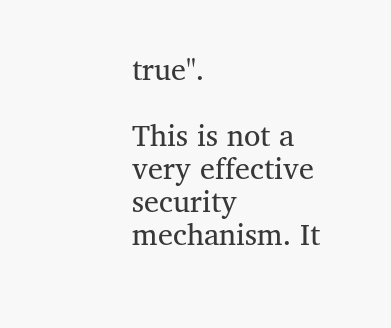true".

This is not a very effective security mechanism. It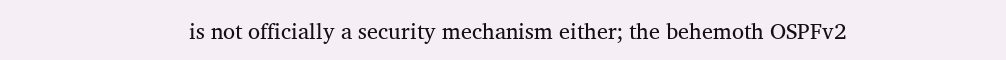is not officially a security mechanism either; the behemoth OSPFv2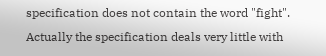specification does not contain the word "fight". Actually the specification deals very little with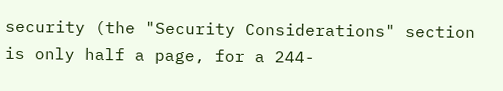security (the "Security Considerations" section is only half a page, for a 244-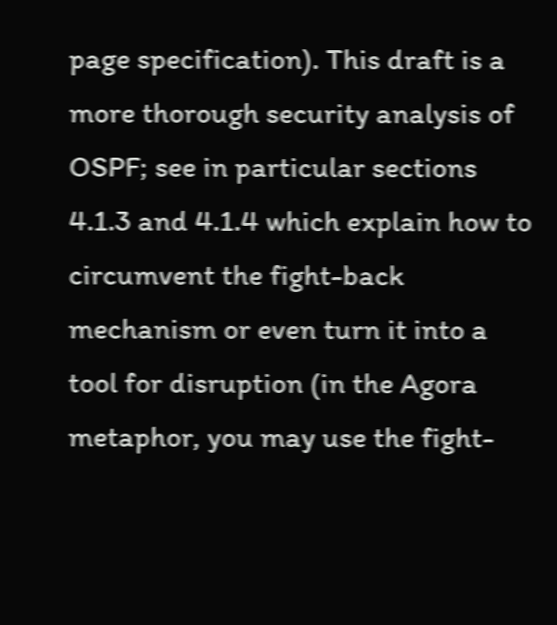page specification). This draft is a more thorough security analysis of OSPF; see in particular sections 4.1.3 and 4.1.4 which explain how to circumvent the fight-back mechanism or even turn it into a tool for disruption (in the Agora metaphor, you may use the fight-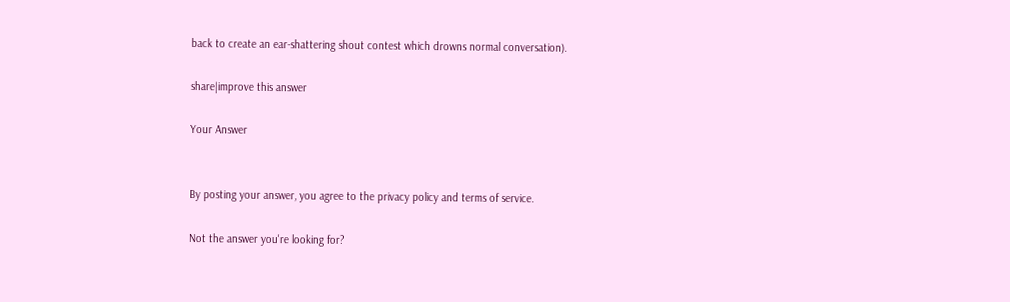back to create an ear-shattering shout contest which drowns normal conversation).

share|improve this answer

Your Answer


By posting your answer, you agree to the privacy policy and terms of service.

Not the answer you're looking for?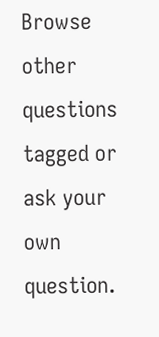Browse other questions tagged or ask your own question.